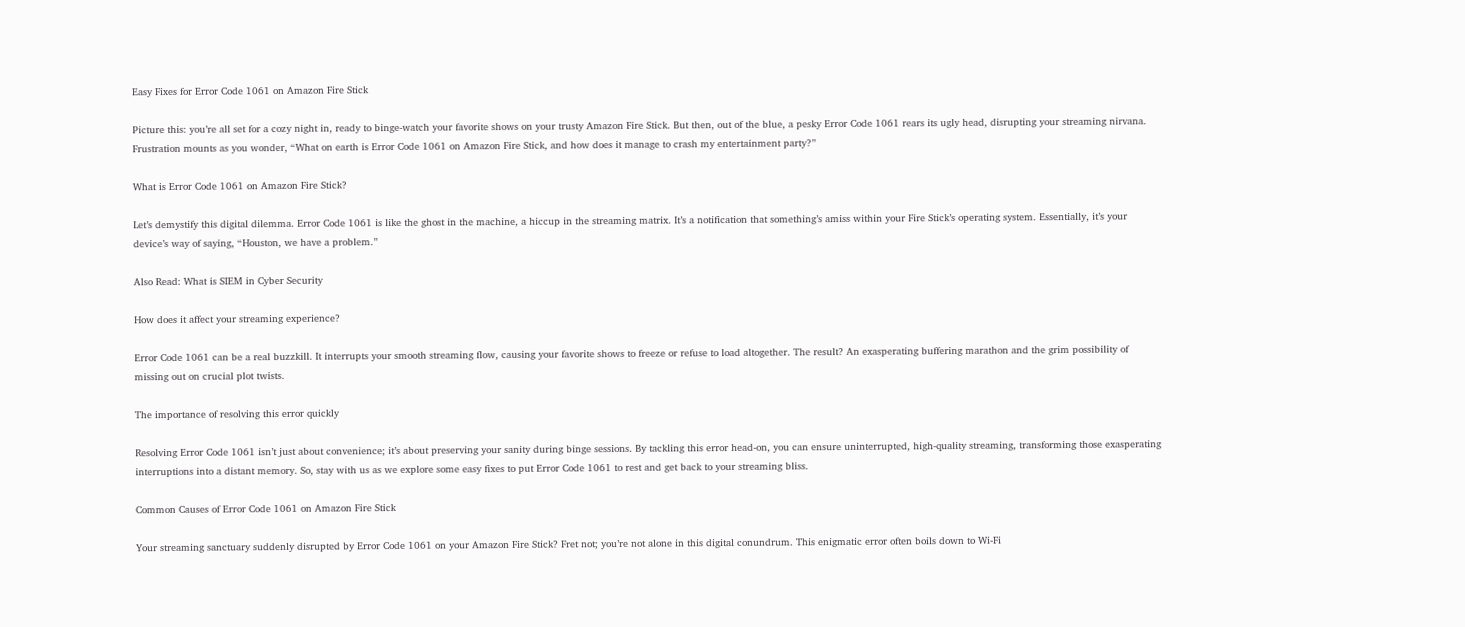Easy Fixes for Error Code 1061 on Amazon Fire Stick

Picture this: you’re all set for a cozy night in, ready to binge-watch your favorite shows on your trusty Amazon Fire Stick. But then, out of the blue, a pesky Error Code 1061 rears its ugly head, disrupting your streaming nirvana. Frustration mounts as you wonder, “What on earth is Error Code 1061 on Amazon Fire Stick, and how does it manage to crash my entertainment party?”

What is Error Code 1061 on Amazon Fire Stick?

Let’s demystify this digital dilemma. Error Code 1061 is like the ghost in the machine, a hiccup in the streaming matrix. It’s a notification that something’s amiss within your Fire Stick’s operating system. Essentially, it’s your device’s way of saying, “Houston, we have a problem.”

Also Read: What is SIEM in Cyber Security

How does it affect your streaming experience?

Error Code 1061 can be a real buzzkill. It interrupts your smooth streaming flow, causing your favorite shows to freeze or refuse to load altogether. The result? An exasperating buffering marathon and the grim possibility of missing out on crucial plot twists.

The importance of resolving this error quickly

Resolving Error Code 1061 isn’t just about convenience; it’s about preserving your sanity during binge sessions. By tackling this error head-on, you can ensure uninterrupted, high-quality streaming, transforming those exasperating interruptions into a distant memory. So, stay with us as we explore some easy fixes to put Error Code 1061 to rest and get back to your streaming bliss.

Common Causes of Error Code 1061 on Amazon Fire Stick

Your streaming sanctuary suddenly disrupted by Error Code 1061 on your Amazon Fire Stick? Fret not; you’re not alone in this digital conundrum. This enigmatic error often boils down to Wi-Fi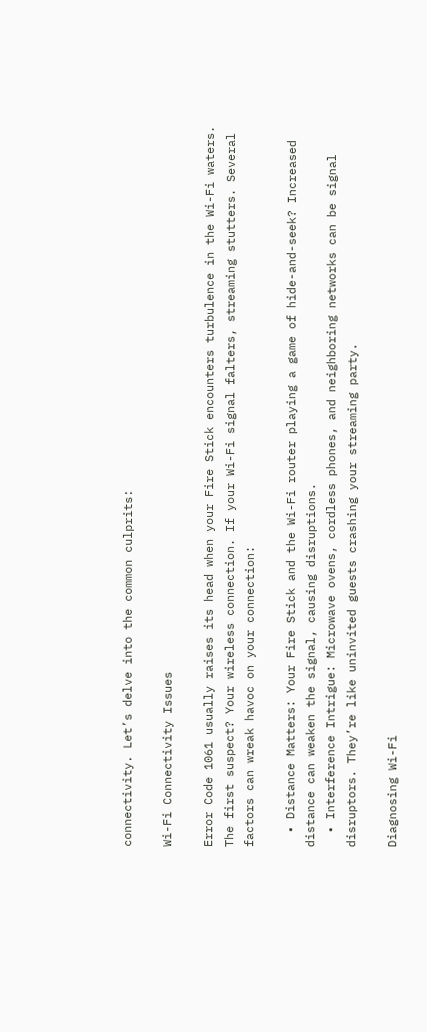connectivity. Let’s delve into the common culprits:

Wi-Fi Connectivity Issues

Error Code 1061 usually raises its head when your Fire Stick encounters turbulence in the Wi-Fi waters. The first suspect? Your wireless connection. If your Wi-Fi signal falters, streaming stutters. Several factors can wreak havoc on your connection:

  • Distance Matters: Your Fire Stick and the Wi-Fi router playing a game of hide-and-seek? Increased distance can weaken the signal, causing disruptions.
  • Interference Intrigue: Microwave ovens, cordless phones, and neighboring networks can be signal disruptors. They’re like uninvited guests crashing your streaming party.

Diagnosing Wi-Fi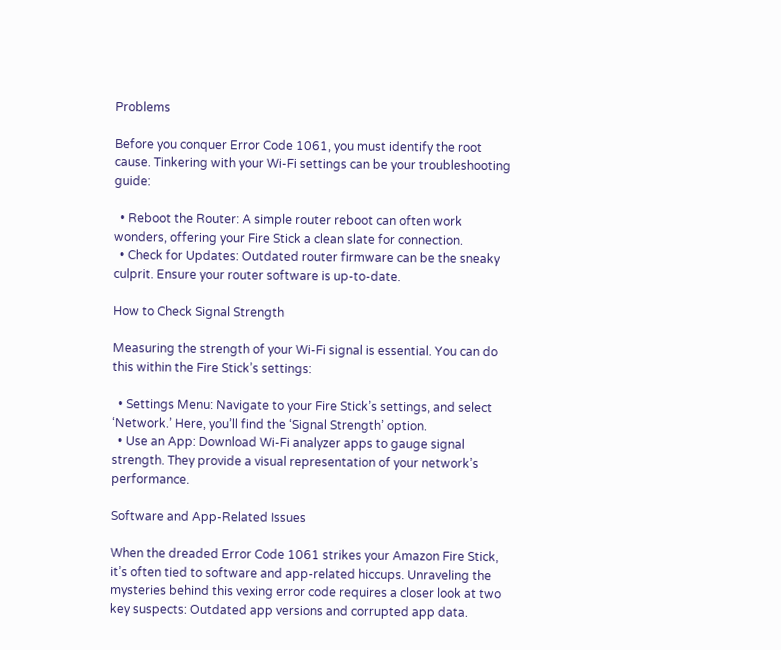Problems

Before you conquer Error Code 1061, you must identify the root cause. Tinkering with your Wi-Fi settings can be your troubleshooting guide:

  • Reboot the Router: A simple router reboot can often work wonders, offering your Fire Stick a clean slate for connection.
  • Check for Updates: Outdated router firmware can be the sneaky culprit. Ensure your router software is up-to-date.

How to Check Signal Strength

Measuring the strength of your Wi-Fi signal is essential. You can do this within the Fire Stick’s settings:

  • Settings Menu: Navigate to your Fire Stick’s settings, and select ‘Network.’ Here, you’ll find the ‘Signal Strength’ option.
  • Use an App: Download Wi-Fi analyzer apps to gauge signal strength. They provide a visual representation of your network’s performance.

Software and App-Related Issues

When the dreaded Error Code 1061 strikes your Amazon Fire Stick, it’s often tied to software and app-related hiccups. Unraveling the mysteries behind this vexing error code requires a closer look at two key suspects: Outdated app versions and corrupted app data.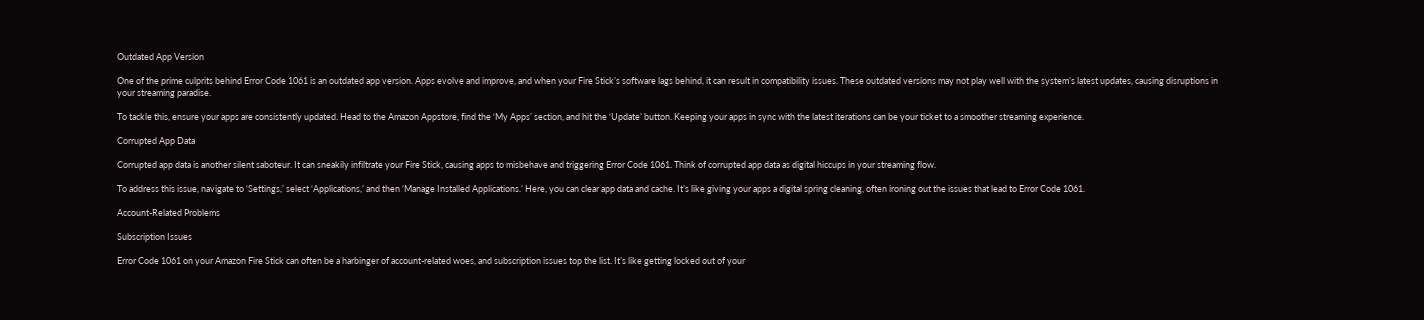Outdated App Version

One of the prime culprits behind Error Code 1061 is an outdated app version. Apps evolve and improve, and when your Fire Stick’s software lags behind, it can result in compatibility issues. These outdated versions may not play well with the system’s latest updates, causing disruptions in your streaming paradise.

To tackle this, ensure your apps are consistently updated. Head to the Amazon Appstore, find the ‘My Apps’ section, and hit the ‘Update’ button. Keeping your apps in sync with the latest iterations can be your ticket to a smoother streaming experience.

Corrupted App Data

Corrupted app data is another silent saboteur. It can sneakily infiltrate your Fire Stick, causing apps to misbehave and triggering Error Code 1061. Think of corrupted app data as digital hiccups in your streaming flow.

To address this issue, navigate to ‘Settings,’ select ‘Applications,’ and then ‘Manage Installed Applications.’ Here, you can clear app data and cache. It’s like giving your apps a digital spring cleaning, often ironing out the issues that lead to Error Code 1061.

Account-Related Problems

Subscription Issues

Error Code 1061 on your Amazon Fire Stick can often be a harbinger of account-related woes, and subscription issues top the list. It’s like getting locked out of your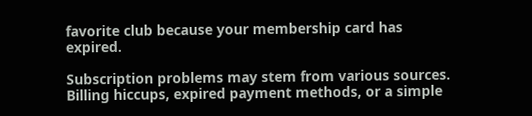favorite club because your membership card has expired.

Subscription problems may stem from various sources. Billing hiccups, expired payment methods, or a simple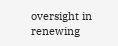oversight in renewing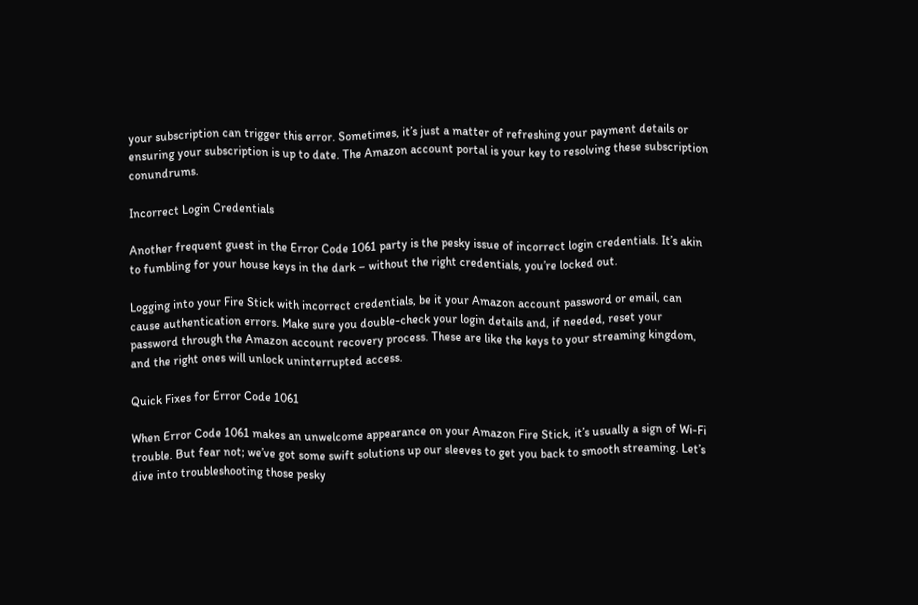your subscription can trigger this error. Sometimes, it’s just a matter of refreshing your payment details or ensuring your subscription is up to date. The Amazon account portal is your key to resolving these subscription conundrums.

Incorrect Login Credentials

Another frequent guest in the Error Code 1061 party is the pesky issue of incorrect login credentials. It’s akin to fumbling for your house keys in the dark – without the right credentials, you’re locked out.

Logging into your Fire Stick with incorrect credentials, be it your Amazon account password or email, can cause authentication errors. Make sure you double-check your login details and, if needed, reset your password through the Amazon account recovery process. These are like the keys to your streaming kingdom, and the right ones will unlock uninterrupted access.

Quick Fixes for Error Code 1061

When Error Code 1061 makes an unwelcome appearance on your Amazon Fire Stick, it’s usually a sign of Wi-Fi trouble. But fear not; we’ve got some swift solutions up our sleeves to get you back to smooth streaming. Let’s dive into troubleshooting those pesky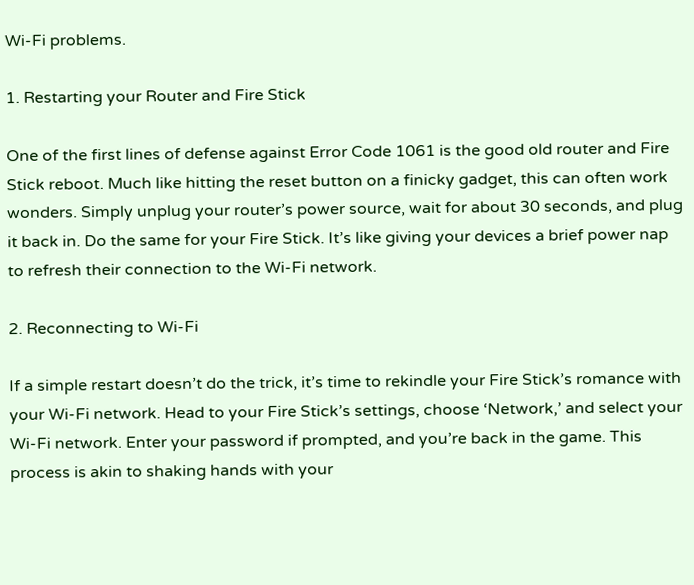Wi-Fi problems.

1. Restarting your Router and Fire Stick

One of the first lines of defense against Error Code 1061 is the good old router and Fire Stick reboot. Much like hitting the reset button on a finicky gadget, this can often work wonders. Simply unplug your router’s power source, wait for about 30 seconds, and plug it back in. Do the same for your Fire Stick. It’s like giving your devices a brief power nap to refresh their connection to the Wi-Fi network.

2. Reconnecting to Wi-Fi

If a simple restart doesn’t do the trick, it’s time to rekindle your Fire Stick’s romance with your Wi-Fi network. Head to your Fire Stick’s settings, choose ‘Network,’ and select your Wi-Fi network. Enter your password if prompted, and you’re back in the game. This process is akin to shaking hands with your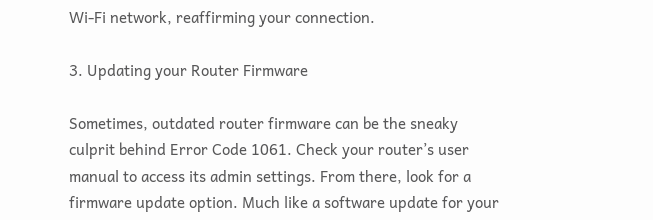Wi-Fi network, reaffirming your connection.

3. Updating your Router Firmware

Sometimes, outdated router firmware can be the sneaky culprit behind Error Code 1061. Check your router’s user manual to access its admin settings. From there, look for a firmware update option. Much like a software update for your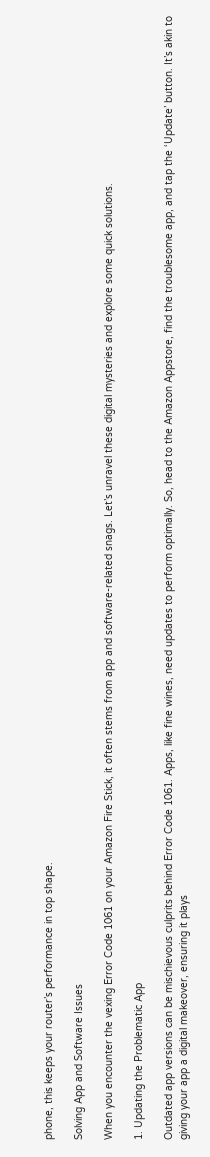phone, this keeps your router’s performance in top shape.

Solving App and Software Issues

When you encounter the vexing Error Code 1061 on your Amazon Fire Stick, it often stems from app and software-related snags. Let’s unravel these digital mysteries and explore some quick solutions.

1. Updating the Problematic App

Outdated app versions can be mischievous culprits behind Error Code 1061. Apps, like fine wines, need updates to perform optimally. So, head to the Amazon Appstore, find the troublesome app, and tap the ‘Update’ button. It’s akin to giving your app a digital makeover, ensuring it plays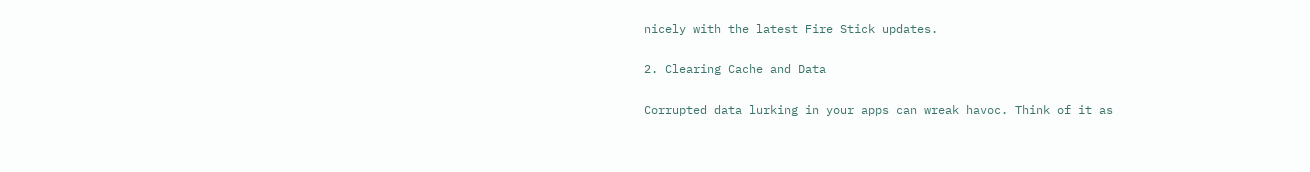nicely with the latest Fire Stick updates.

2. Clearing Cache and Data

Corrupted data lurking in your apps can wreak havoc. Think of it as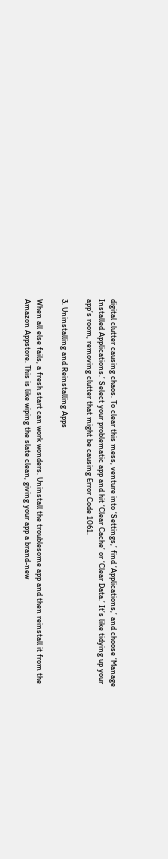digital clutter causing chaos. To clear this mess, venture into ‘Settings,’ find ‘Applications,’ and choose ‘Manage Installed Applications.’ Select your problematic app and hit ‘Clear Cache’ or ‘Clear Data.’ It’s like tidying up your app’s room, removing clutter that might be causing Error Code 1061.

3. Uninstalling and Reinstalling Apps

When all else fails, a fresh start can work wonders. Uninstall the troublesome app and then reinstall it from the Amazon Appstore. This is like wiping the slate clean, giving your app a brand-new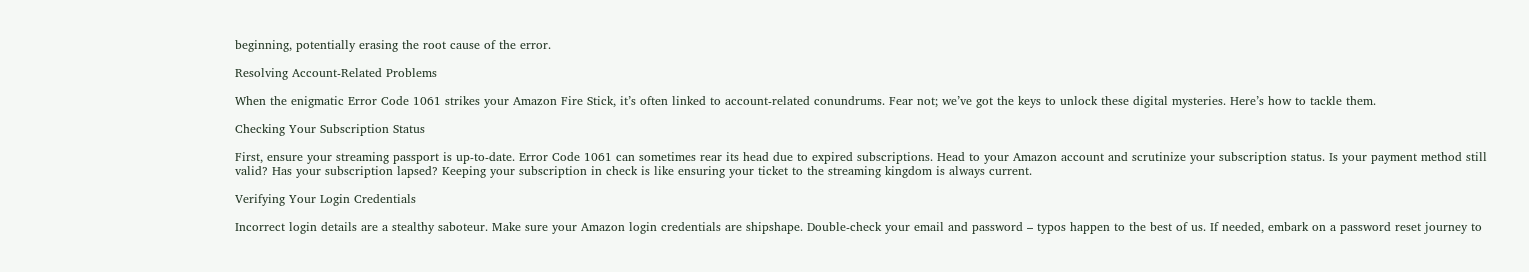beginning, potentially erasing the root cause of the error.

Resolving Account-Related Problems

When the enigmatic Error Code 1061 strikes your Amazon Fire Stick, it’s often linked to account-related conundrums. Fear not; we’ve got the keys to unlock these digital mysteries. Here’s how to tackle them.

Checking Your Subscription Status

First, ensure your streaming passport is up-to-date. Error Code 1061 can sometimes rear its head due to expired subscriptions. Head to your Amazon account and scrutinize your subscription status. Is your payment method still valid? Has your subscription lapsed? Keeping your subscription in check is like ensuring your ticket to the streaming kingdom is always current.

Verifying Your Login Credentials

Incorrect login details are a stealthy saboteur. Make sure your Amazon login credentials are shipshape. Double-check your email and password – typos happen to the best of us. If needed, embark on a password reset journey to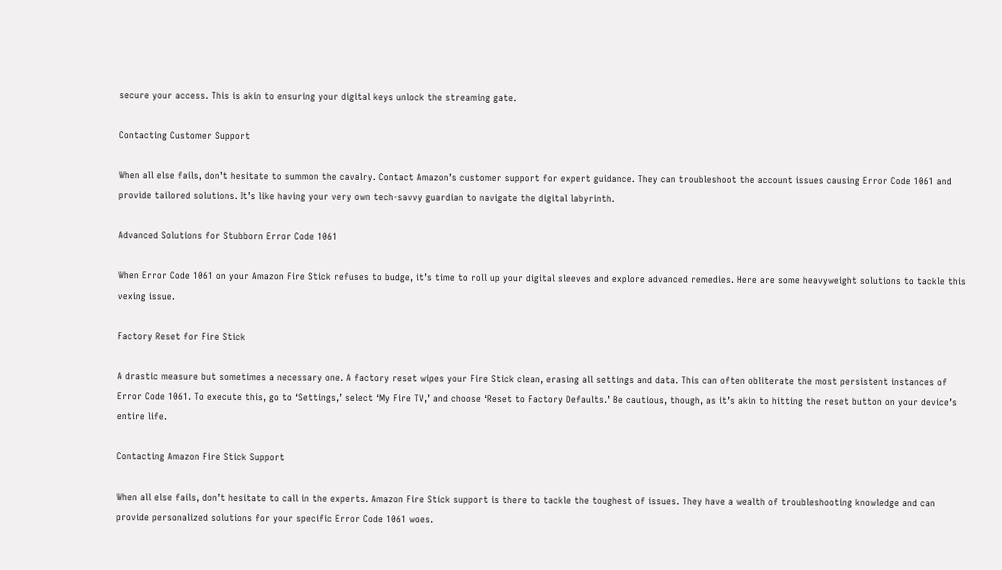secure your access. This is akin to ensuring your digital keys unlock the streaming gate.

Contacting Customer Support

When all else fails, don’t hesitate to summon the cavalry. Contact Amazon’s customer support for expert guidance. They can troubleshoot the account issues causing Error Code 1061 and provide tailored solutions. It’s like having your very own tech-savvy guardian to navigate the digital labyrinth.

Advanced Solutions for Stubborn Error Code 1061

When Error Code 1061 on your Amazon Fire Stick refuses to budge, it’s time to roll up your digital sleeves and explore advanced remedies. Here are some heavyweight solutions to tackle this vexing issue.

Factory Reset for Fire Stick

A drastic measure but sometimes a necessary one. A factory reset wipes your Fire Stick clean, erasing all settings and data. This can often obliterate the most persistent instances of Error Code 1061. To execute this, go to ‘Settings,’ select ‘My Fire TV,’ and choose ‘Reset to Factory Defaults.’ Be cautious, though, as it’s akin to hitting the reset button on your device’s entire life.

Contacting Amazon Fire Stick Support

When all else fails, don’t hesitate to call in the experts. Amazon Fire Stick support is there to tackle the toughest of issues. They have a wealth of troubleshooting knowledge and can provide personalized solutions for your specific Error Code 1061 woes.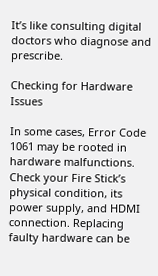It’s like consulting digital doctors who diagnose and prescribe.

Checking for Hardware Issues

In some cases, Error Code 1061 may be rooted in hardware malfunctions. Check your Fire Stick’s physical condition, its power supply, and HDMI connection. Replacing faulty hardware can be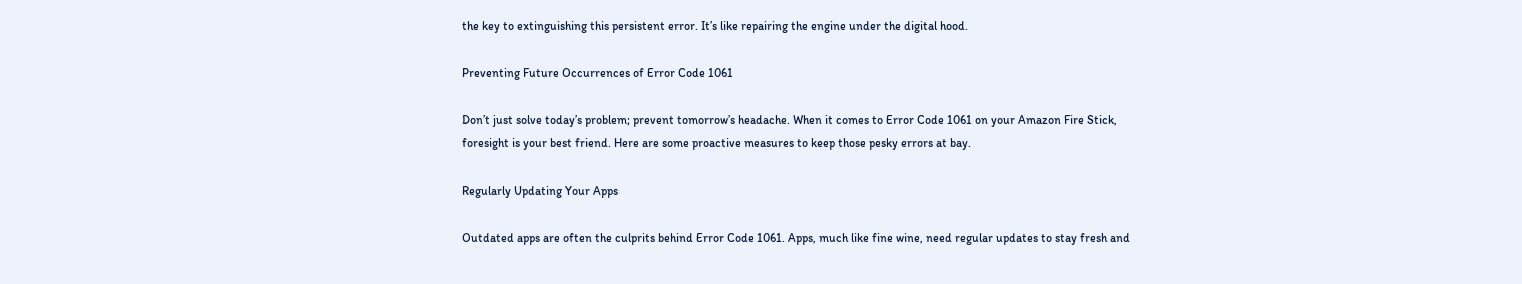the key to extinguishing this persistent error. It’s like repairing the engine under the digital hood.

Preventing Future Occurrences of Error Code 1061

Don’t just solve today’s problem; prevent tomorrow’s headache. When it comes to Error Code 1061 on your Amazon Fire Stick, foresight is your best friend. Here are some proactive measures to keep those pesky errors at bay.

Regularly Updating Your Apps

Outdated apps are often the culprits behind Error Code 1061. Apps, much like fine wine, need regular updates to stay fresh and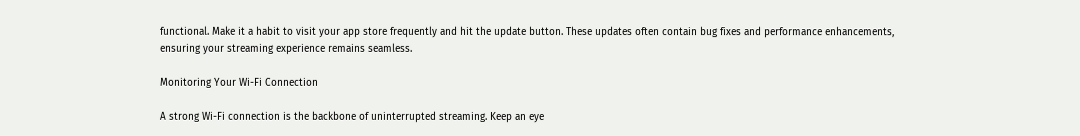functional. Make it a habit to visit your app store frequently and hit the update button. These updates often contain bug fixes and performance enhancements, ensuring your streaming experience remains seamless.

Monitoring Your Wi-Fi Connection

A strong Wi-Fi connection is the backbone of uninterrupted streaming. Keep an eye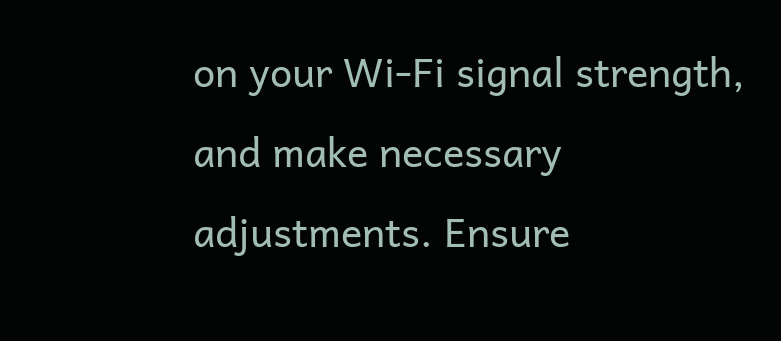on your Wi-Fi signal strength, and make necessary adjustments. Ensure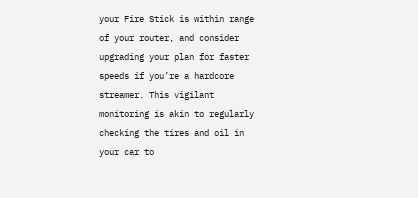your Fire Stick is within range of your router, and consider upgrading your plan for faster speeds if you’re a hardcore streamer. This vigilant monitoring is akin to regularly checking the tires and oil in your car to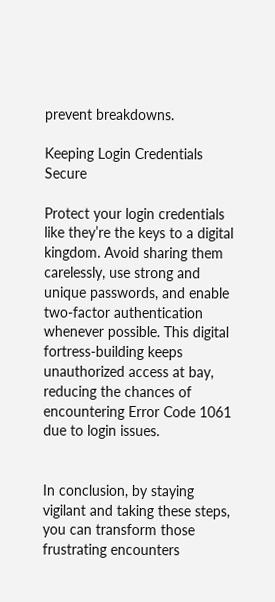prevent breakdowns.

Keeping Login Credentials Secure

Protect your login credentials like they’re the keys to a digital kingdom. Avoid sharing them carelessly, use strong and unique passwords, and enable two-factor authentication whenever possible. This digital fortress-building keeps unauthorized access at bay, reducing the chances of encountering Error Code 1061 due to login issues.


In conclusion, by staying vigilant and taking these steps, you can transform those frustrating encounters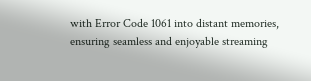with Error Code 1061 into distant memories, ensuring seamless and enjoyable streaming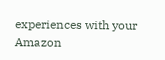experiences with your Amazon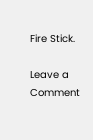Fire Stick.

Leave a Comment